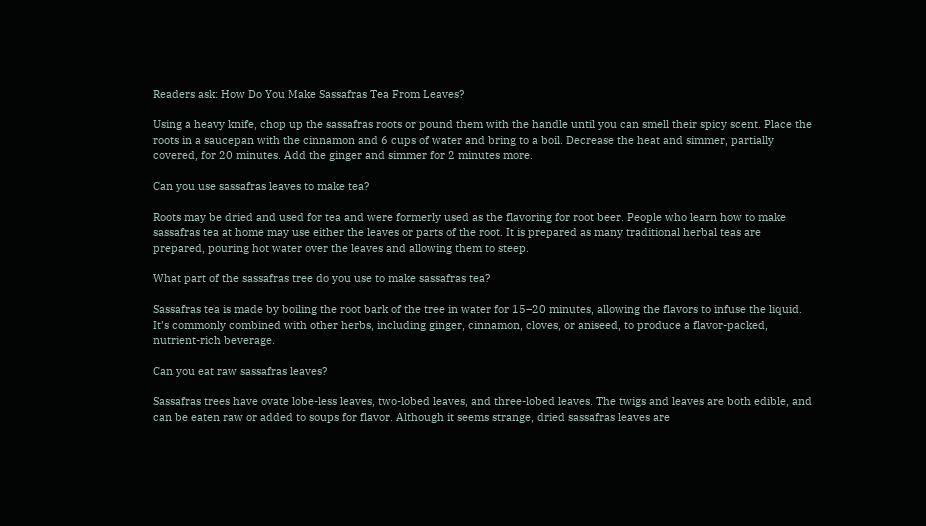Readers ask: How Do You Make Sassafras Tea From Leaves?

Using a heavy knife, chop up the sassafras roots or pound them with the handle until you can smell their spicy scent. Place the roots in a saucepan with the cinnamon and 6 cups of water and bring to a boil. Decrease the heat and simmer, partially covered, for 20 minutes. Add the ginger and simmer for 2 minutes more.

Can you use sassafras leaves to make tea?

Roots may be dried and used for tea and were formerly used as the flavoring for root beer. People who learn how to make sassafras tea at home may use either the leaves or parts of the root. It is prepared as many traditional herbal teas are prepared, pouring hot water over the leaves and allowing them to steep.

What part of the sassafras tree do you use to make sassafras tea?

Sassafras tea is made by boiling the root bark of the tree in water for 15–20 minutes, allowing the flavors to infuse the liquid. It’s commonly combined with other herbs, including ginger, cinnamon, cloves, or aniseed, to produce a flavor-packed, nutrient-rich beverage.

Can you eat raw sassafras leaves?

Sassafras trees have ovate lobe-less leaves, two-lobed leaves, and three-lobed leaves. The twigs and leaves are both edible, and can be eaten raw or added to soups for flavor. Although it seems strange, dried sassafras leaves are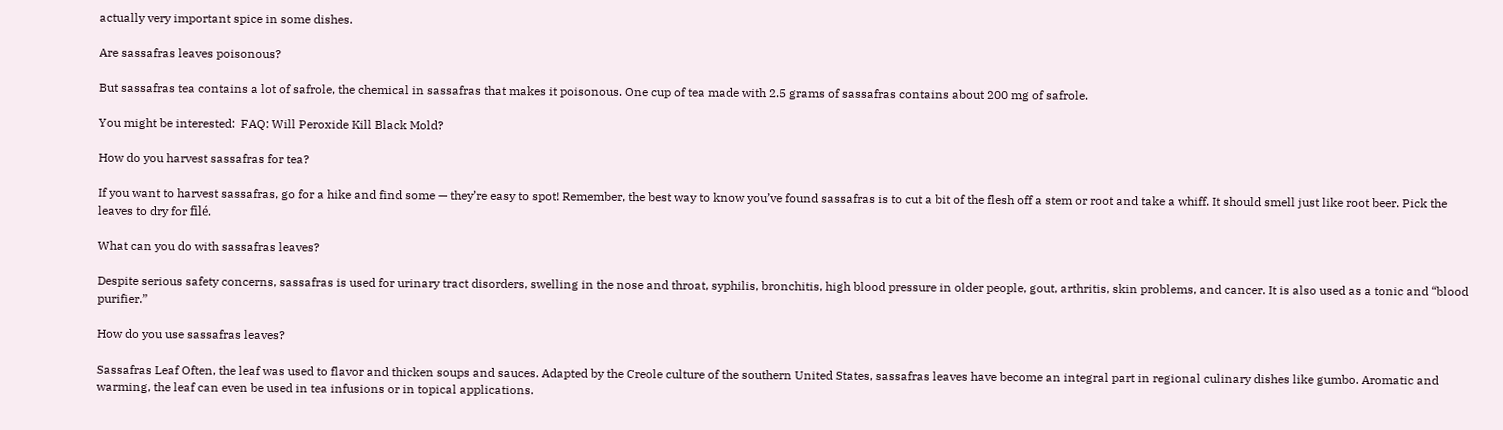actually very important spice in some dishes.

Are sassafras leaves poisonous?

But sassafras tea contains a lot of safrole, the chemical in sassafras that makes it poisonous. One cup of tea made with 2.5 grams of sassafras contains about 200 mg of safrole.

You might be interested:  FAQ: Will Peroxide Kill Black Mold?

How do you harvest sassafras for tea?

If you want to harvest sassafras, go for a hike and find some — they’re easy to spot! Remember, the best way to know you’ve found sassafras is to cut a bit of the flesh off a stem or root and take a whiff. It should smell just like root beer. Pick the leaves to dry for filé.

What can you do with sassafras leaves?

Despite serious safety concerns, sassafras is used for urinary tract disorders, swelling in the nose and throat, syphilis, bronchitis, high blood pressure in older people, gout, arthritis, skin problems, and cancer. It is also used as a tonic and “blood purifier.”

How do you use sassafras leaves?

Sassafras Leaf Often, the leaf was used to flavor and thicken soups and sauces. Adapted by the Creole culture of the southern United States, sassafras leaves have become an integral part in regional culinary dishes like gumbo. Aromatic and warming, the leaf can even be used in tea infusions or in topical applications.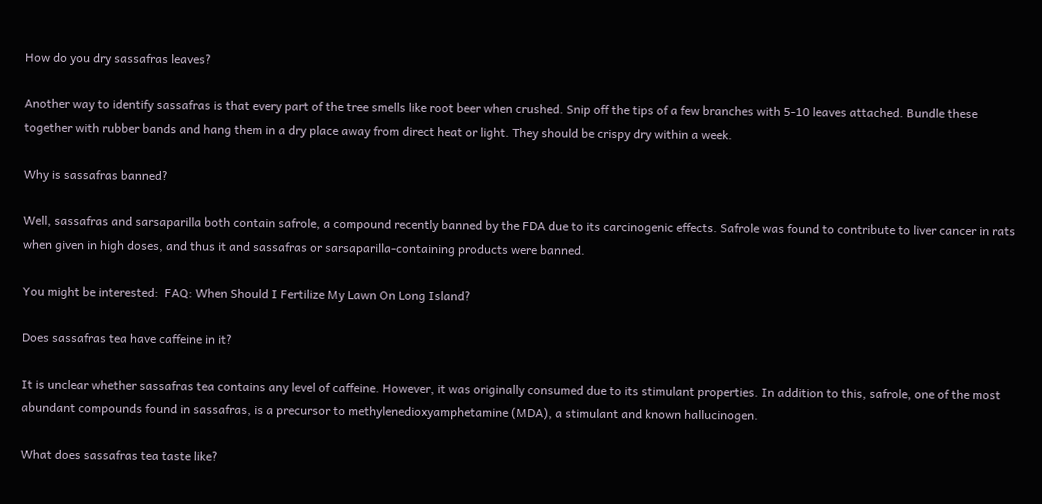How do you dry sassafras leaves?

Another way to identify sassafras is that every part of the tree smells like root beer when crushed. Snip off the tips of a few branches with 5-10 leaves attached. Bundle these together with rubber bands and hang them in a dry place away from direct heat or light. They should be crispy dry within a week.

Why is sassafras banned?

Well, sassafras and sarsaparilla both contain safrole, a compound recently banned by the FDA due to its carcinogenic effects. Safrole was found to contribute to liver cancer in rats when given in high doses, and thus it and sassafras or sarsaparilla-containing products were banned.

You might be interested:  FAQ: When Should I Fertilize My Lawn On Long Island?

Does sassafras tea have caffeine in it?

It is unclear whether sassafras tea contains any level of caffeine. However, it was originally consumed due to its stimulant properties. In addition to this, safrole, one of the most abundant compounds found in sassafras, is a precursor to methylenedioxyamphetamine (MDA), a stimulant and known hallucinogen.

What does sassafras tea taste like?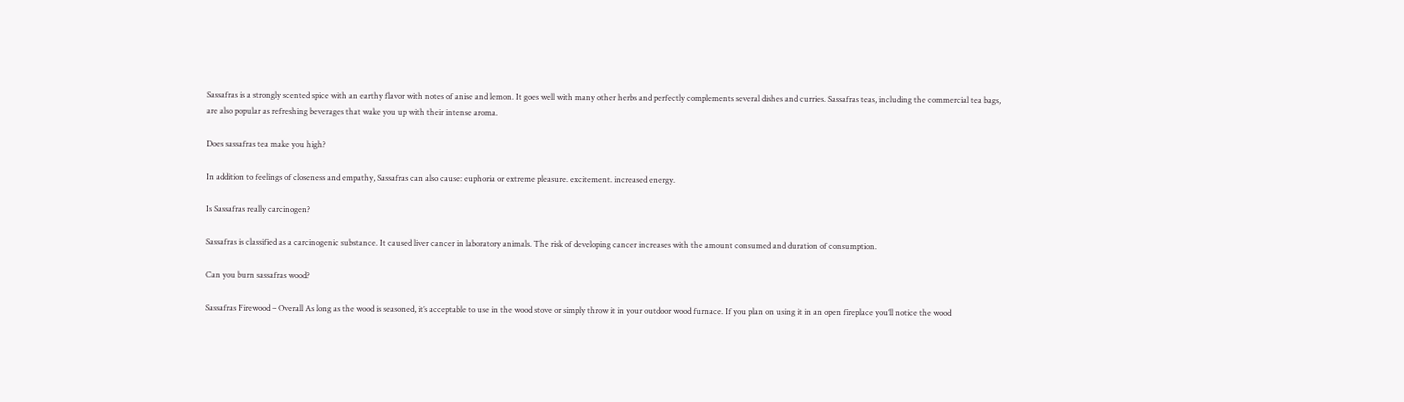Sassafras is a strongly scented spice with an earthy flavor with notes of anise and lemon. It goes well with many other herbs and perfectly complements several dishes and curries. Sassafras teas, including the commercial tea bags, are also popular as refreshing beverages that wake you up with their intense aroma.

Does sassafras tea make you high?

In addition to feelings of closeness and empathy, Sassafras can also cause: euphoria or extreme pleasure. excitement. increased energy.

Is Sassafras really carcinogen?

Sassafras is classified as a carcinogenic substance. It caused liver cancer in laboratory animals. The risk of developing cancer increases with the amount consumed and duration of consumption.

Can you burn sassafras wood?

Sassafras Firewood – Overall As long as the wood is seasoned, it’s acceptable to use in the wood stove or simply throw it in your outdoor wood furnace. If you plan on using it in an open fireplace you’ll notice the wood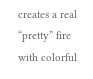creates a real “pretty” fire with colorful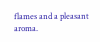flames and a pleasant aroma.